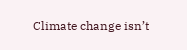Climate change isn’t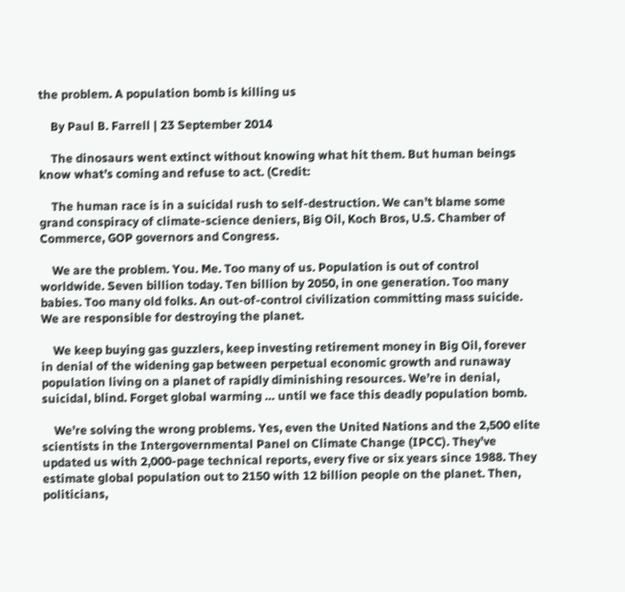the problem. A population bomb is killing us

    By Paul B. Farrell | 23 September 2014

    The dinosaurs went extinct without knowing what hit them. But human beings know what’s coming and refuse to act. (Credit:

    The human race is in a suicidal rush to self-destruction. We can’t blame some grand conspiracy of climate-science deniers, Big Oil, Koch Bros, U.S. Chamber of Commerce, GOP governors and Congress.

    We are the problem. You. Me. Too many of us. Population is out of control worldwide. Seven billion today. Ten billion by 2050, in one generation. Too many babies. Too many old folks. An out-of-control civilization committing mass suicide. We are responsible for destroying the planet.

    We keep buying gas guzzlers, keep investing retirement money in Big Oil, forever in denial of the widening gap between perpetual economic growth and runaway population living on a planet of rapidly diminishing resources. We’re in denial, suicidal, blind. Forget global warming … until we face this deadly population bomb.

    We’re solving the wrong problems. Yes, even the United Nations and the 2,500 elite scientists in the Intergovernmental Panel on Climate Change (IPCC). They’ve updated us with 2,000-page technical reports, every five or six years since 1988. They estimate global population out to 2150 with 12 billion people on the planet. Then, politicians,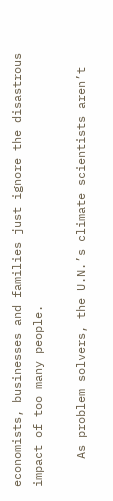economists, businesses and families just ignore the disastrous impact of too many people.

    As problem solvers, the U.N.’s climate scientists aren’t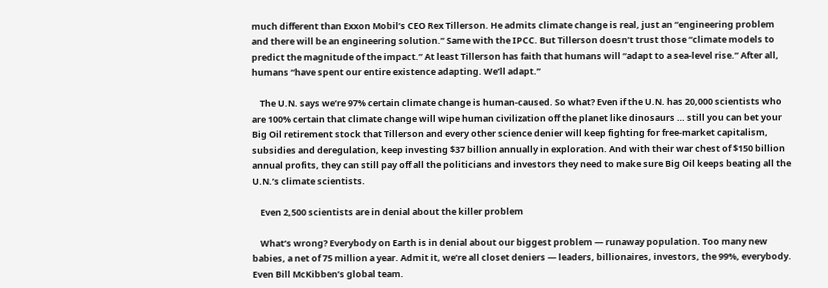much different than Exxon Mobil’s CEO Rex Tillerson. He admits climate change is real, just an “engineering problem and there will be an engineering solution.” Same with the IPCC. But Tillerson doesn’t trust those “climate models to predict the magnitude of the impact.” At least Tillerson has faith that humans will “adapt to a sea-level rise.” After all, humans “have spent our entire existence adapting. We’ll adapt.”

    The U.N. says we’re 97% certain climate change is human-caused. So what? Even if the U.N. has 20,000 scientists who are 100% certain that climate change will wipe human civilization off the planet like dinosaurs … still you can bet your Big Oil retirement stock that Tillerson and every other science denier will keep fighting for free-market capitalism, subsidies and deregulation, keep investing $37 billion annually in exploration. And with their war chest of $150 billion annual profits, they can still pay off all the politicians and investors they need to make sure Big Oil keeps beating all the U.N.’s climate scientists.

    Even 2,500 scientists are in denial about the killer problem

    What’s wrong? Everybody on Earth is in denial about our biggest problem — runaway population. Too many new babies, a net of 75 million a year. Admit it, we’re all closet deniers — leaders, billionaires, investors, the 99%, everybody. Even Bill McKibben’s global team.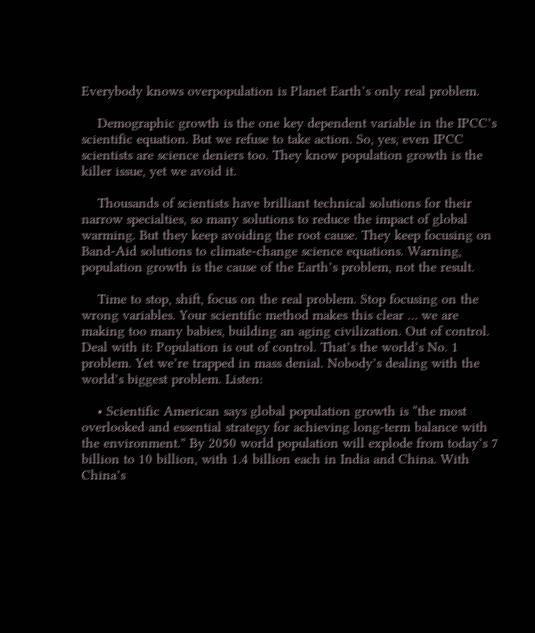Everybody knows overpopulation is Planet Earth’s only real problem.

    Demographic growth is the one key dependent variable in the IPCC’s scientific equation. But we refuse to take action. So, yes, even IPCC scientists are science deniers too. They know population growth is the killer issue, yet we avoid it.

    Thousands of scientists have brilliant technical solutions for their narrow specialties, so many solutions to reduce the impact of global warming. But they keep avoiding the root cause. They keep focusing on Band-Aid solutions to climate-change science equations. Warning, population growth is the cause of the Earth’s problem, not the result.

    Time to stop, shift, focus on the real problem. Stop focusing on the wrong variables. Your scientific method makes this clear … we are making too many babies, building an aging civilization. Out of control. Deal with it: Population is out of control. That’s the world’s No. 1 problem. Yet we’re trapped in mass denial. Nobody’s dealing with the world’s biggest problem. Listen:

    • Scientific American says global population growth is “the most overlooked and essential strategy for achieving long-term balance with the environment.” By 2050 world population will explode from today’s 7 billion to 10 billion, with 1.4 billion each in India and China. With China’s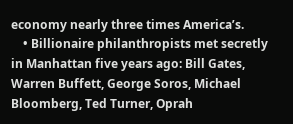economy nearly three times America’s.
    • Billionaire philanthropists met secretly in Manhattan five years ago: Bill Gates, Warren Buffett, George Soros, Michael Bloomberg, Ted Turner, Oprah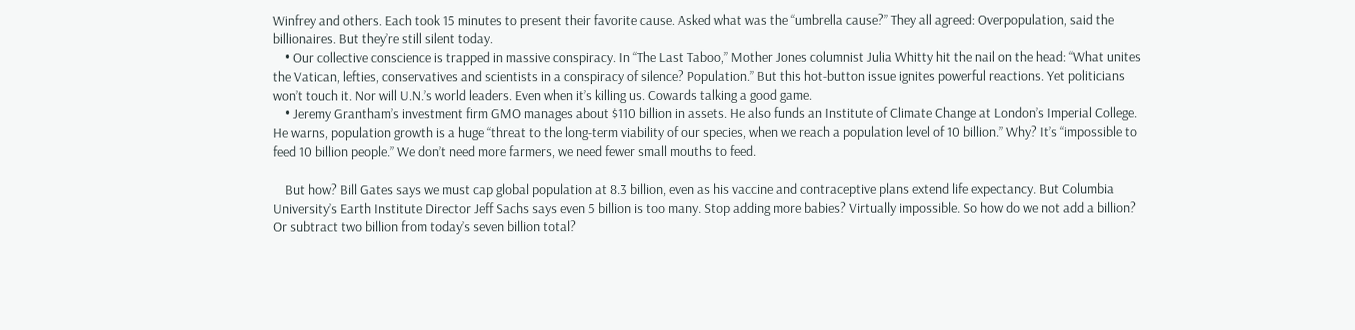Winfrey and others. Each took 15 minutes to present their favorite cause. Asked what was the “umbrella cause?” They all agreed: Overpopulation, said the billionaires. But they’re still silent today.
    • Our collective conscience is trapped in massive conspiracy. In “The Last Taboo,” Mother Jones columnist Julia Whitty hit the nail on the head: “What unites the Vatican, lefties, conservatives and scientists in a conspiracy of silence? Population.” But this hot-button issue ignites powerful reactions. Yet politicians won’t touch it. Nor will U.N.’s world leaders. Even when it’s killing us. Cowards talking a good game.
    • Jeremy Grantham’s investment firm GMO manages about $110 billion in assets. He also funds an Institute of Climate Change at London’s Imperial College. He warns, population growth is a huge “threat to the long-term viability of our species, when we reach a population level of 10 billion.” Why? It’s “impossible to feed 10 billion people.” We don’t need more farmers, we need fewer small mouths to feed.

    But how? Bill Gates says we must cap global population at 8.3 billion, even as his vaccine and contraceptive plans extend life expectancy. But Columbia University’s Earth Institute Director Jeff Sachs says even 5 billion is too many. Stop adding more babies? Virtually impossible. So how do we not add a billion? Or subtract two billion from today’s seven billion total?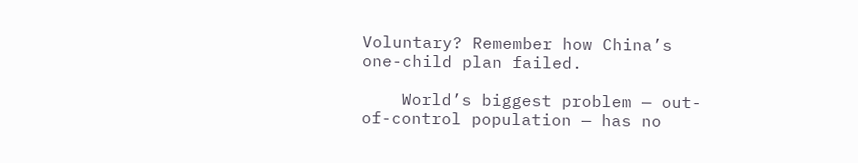Voluntary? Remember how China’s one-child plan failed.

    World’s biggest problem — out-of-control population — has no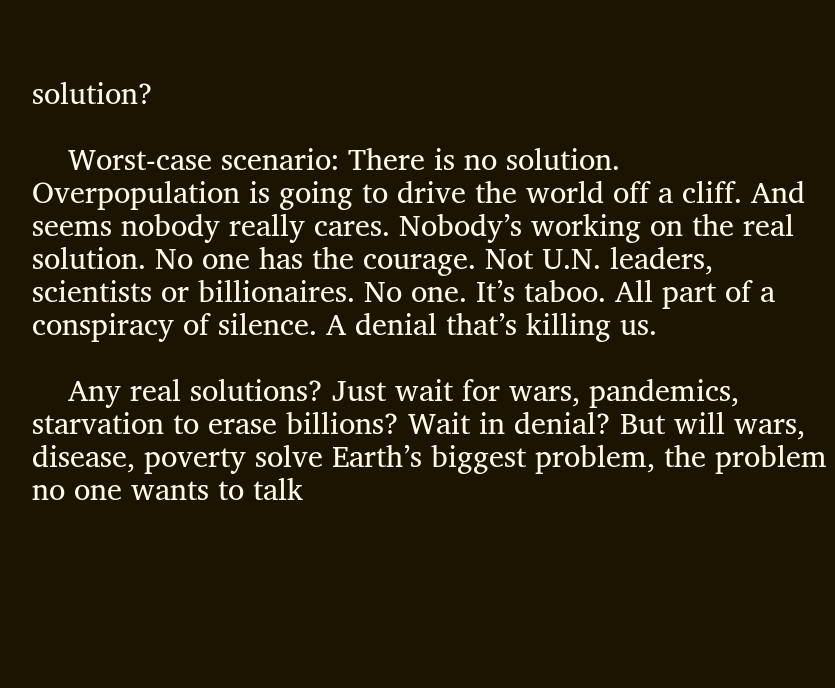solution?

    Worst-case scenario: There is no solution. Overpopulation is going to drive the world off a cliff. And seems nobody really cares. Nobody’s working on the real solution. No one has the courage. Not U.N. leaders, scientists or billionaires. No one. It’s taboo. All part of a conspiracy of silence. A denial that’s killing us.

    Any real solutions? Just wait for wars, pandemics, starvation to erase billions? Wait in denial? But will wars, disease, poverty solve Earth’s biggest problem, the problem no one wants to talk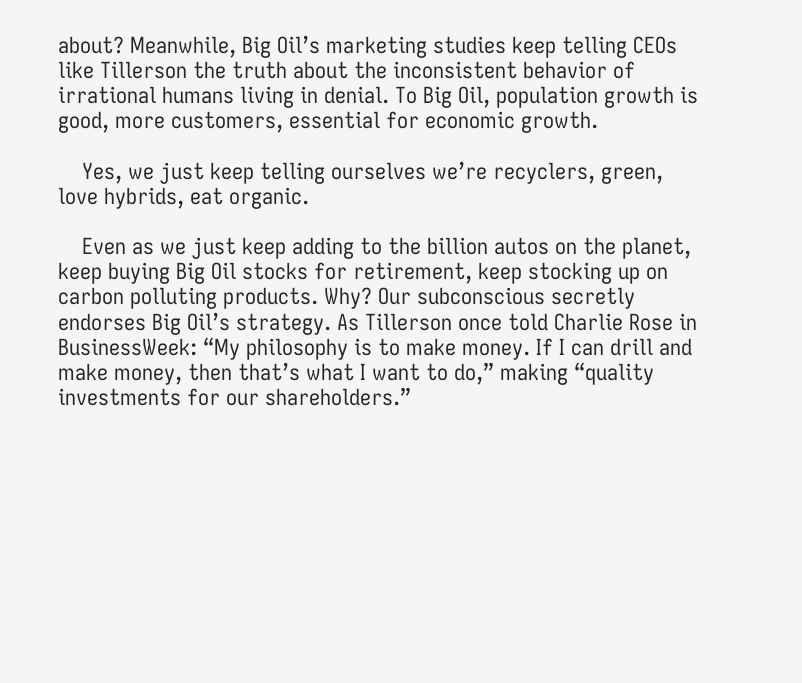about? Meanwhile, Big Oil’s marketing studies keep telling CEOs like Tillerson the truth about the inconsistent behavior of irrational humans living in denial. To Big Oil, population growth is good, more customers, essential for economic growth.

    Yes, we just keep telling ourselves we’re recyclers, green, love hybrids, eat organic.

    Even as we just keep adding to the billion autos on the planet, keep buying Big Oil stocks for retirement, keep stocking up on carbon polluting products. Why? Our subconscious secretly endorses Big Oil’s strategy. As Tillerson once told Charlie Rose in BusinessWeek: “My philosophy is to make money. If I can drill and make money, then that’s what I want to do,” making “quality investments for our shareholders.”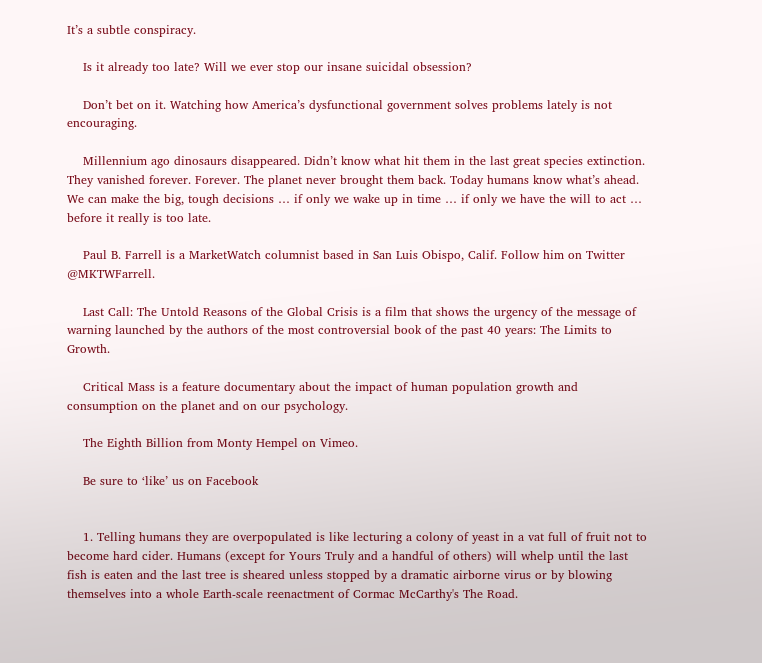It’s a subtle conspiracy.

    Is it already too late? Will we ever stop our insane suicidal obsession?

    Don’t bet on it. Watching how America’s dysfunctional government solves problems lately is not encouraging.

    Millennium ago dinosaurs disappeared. Didn’t know what hit them in the last great species extinction. They vanished forever. Forever. The planet never brought them back. Today humans know what’s ahead. We can make the big, tough decisions … if only we wake up in time … if only we have the will to act … before it really is too late.

    Paul B. Farrell is a MarketWatch columnist based in San Luis Obispo, Calif. Follow him on Twitter @MKTWFarrell.

    Last Call: The Untold Reasons of the Global Crisis is a film that shows the urgency of the message of warning launched by the authors of the most controversial book of the past 40 years: The Limits to Growth.

    Critical Mass is a feature documentary about the impact of human population growth and consumption on the planet and on our psychology.

    The Eighth Billion from Monty Hempel on Vimeo.

    Be sure to ‘like’ us on Facebook


    1. Telling humans they are overpopulated is like lecturing a colony of yeast in a vat full of fruit not to become hard cider. Humans (except for Yours Truly and a handful of others) will whelp until the last fish is eaten and the last tree is sheared unless stopped by a dramatic airborne virus or by blowing themselves into a whole Earth-scale reenactment of Cormac McCarthy's The Road.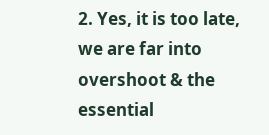2. Yes, it is too late, we are far into overshoot & the essential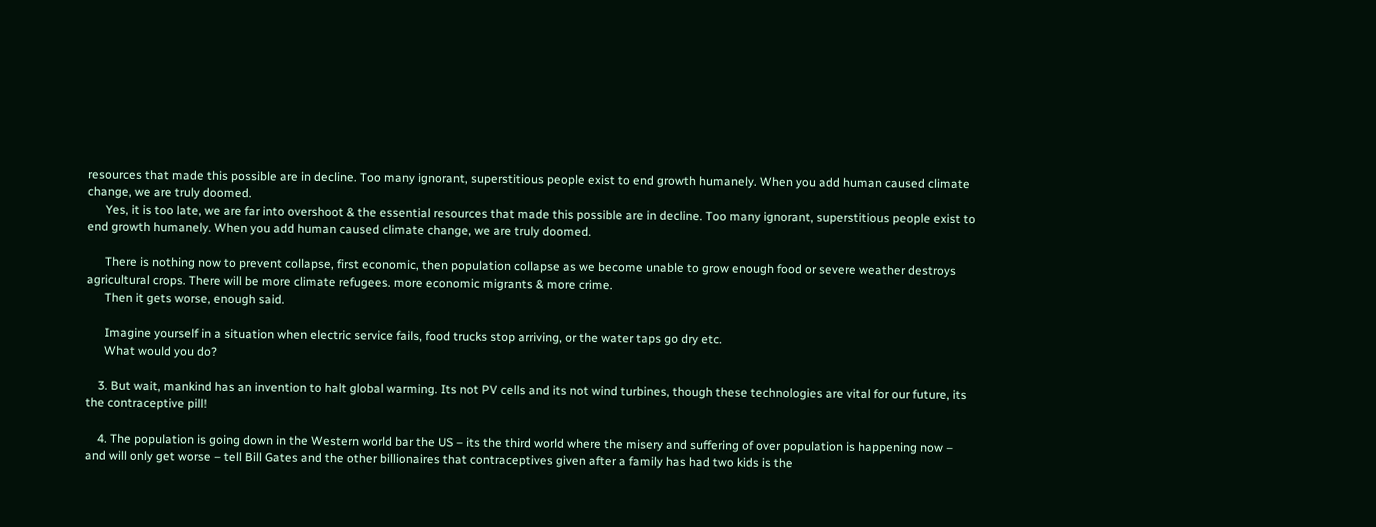resources that made this possible are in decline. Too many ignorant, superstitious people exist to end growth humanely. When you add human caused climate change, we are truly doomed.
      Yes, it is too late, we are far into overshoot & the essential resources that made this possible are in decline. Too many ignorant, superstitious people exist to end growth humanely. When you add human caused climate change, we are truly doomed.

      There is nothing now to prevent collapse, first economic, then population collapse as we become unable to grow enough food or severe weather destroys agricultural crops. There will be more climate refugees. more economic migrants & more crime.
      Then it gets worse, enough said.

      Imagine yourself in a situation when electric service fails, food trucks stop arriving, or the water taps go dry etc.
      What would you do?

    3. But wait, mankind has an invention to halt global warming. Its not PV cells and its not wind turbines, though these technologies are vital for our future, its the contraceptive pill!

    4. The population is going down in the Western world bar the US – its the third world where the misery and suffering of over population is happening now – and will only get worse – tell Bill Gates and the other billionaires that contraceptives given after a family has had two kids is the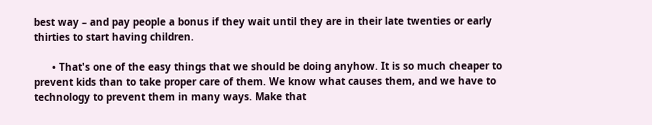best way – and pay people a bonus if they wait until they are in their late twenties or early thirties to start having children.

      • That's one of the easy things that we should be doing anyhow. It is so much cheaper to prevent kids than to take proper care of them. We know what causes them, and we have to technology to prevent them in many ways. Make that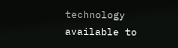technology available to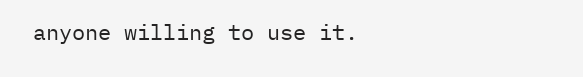anyone willing to use it.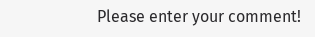Please enter your comment!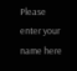Please enter your name here